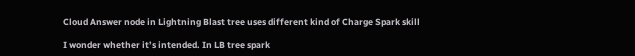Cloud Answer node in Lightning Blast tree uses different kind of Charge Spark skill

I wonder whether it’s intended. In LB tree spark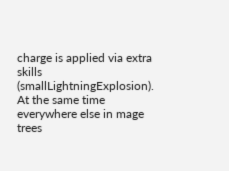charge is applied via extra skills (smallLightningExplosion). At the same time everywhere else in mage trees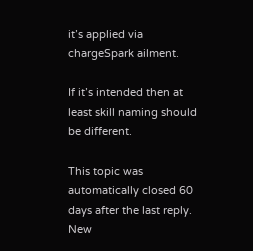it’s applied via chargeSpark ailment.

If it’s intended then at least skill naming should be different.

This topic was automatically closed 60 days after the last reply. New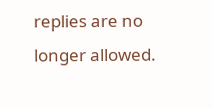replies are no longer allowed.